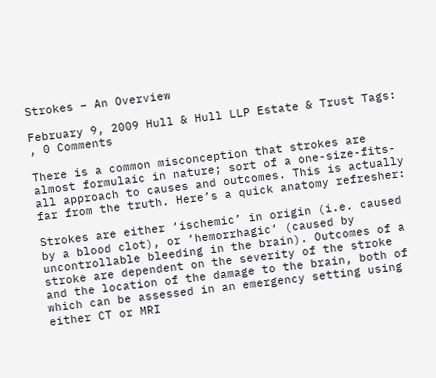Strokes – An Overview

February 9, 2009 Hull & Hull LLP Estate & Trust Tags: , 0 Comments

There is a common misconception that strokes are almost formulaic in nature; sort of a one-size-fits-all approach to causes and outcomes. This is actually far from the truth. Here’s a quick anatomy refresher:

Strokes are either ‘ischemic’ in origin (i.e. caused by a blood clot), or ‘hemorrhagic’ (caused by uncontrollable bleeding in the brain). Outcomes of a stroke are dependent on the severity of the stroke and the location of the damage to the brain, both of which can be assessed in an emergency setting using either CT or MRI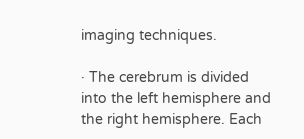imaging techniques.

· The cerebrum is divided into the left hemisphere and the right hemisphere. Each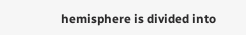hemisphere is divided into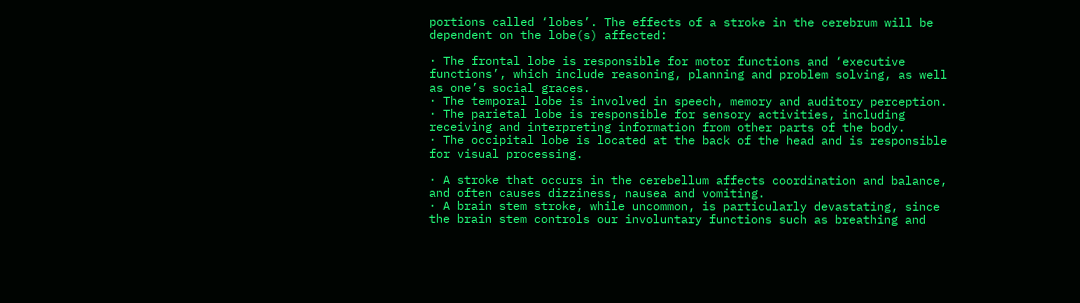portions called ‘lobes’. The effects of a stroke in the cerebrum will be dependent on the lobe(s) affected:

· The frontal lobe is responsible for motor functions and ‘executive functions’, which include reasoning, planning and problem solving, as well as one’s social graces.
· The temporal lobe is involved in speech, memory and auditory perception.
· The parietal lobe is responsible for sensory activities, including receiving and interpreting information from other parts of the body.
· The occipital lobe is located at the back of the head and is responsible for visual processing.

· A stroke that occurs in the cerebellum affects coordination and balance, and often causes dizziness, nausea and vomiting.
· A brain stem stroke, while uncommon, is particularly devastating, since the brain stem controls our involuntary functions such as breathing and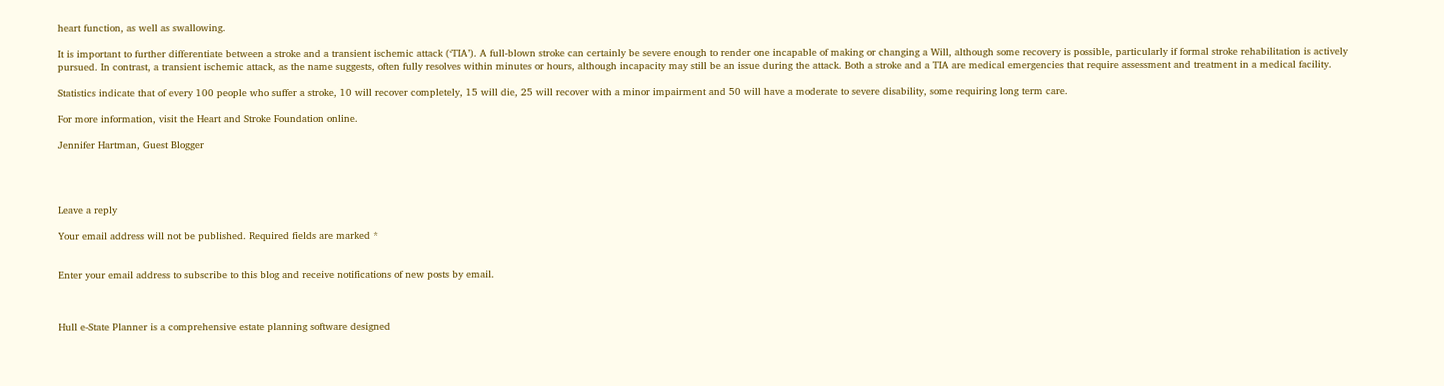heart function, as well as swallowing.

It is important to further differentiate between a stroke and a transient ischemic attack (‘TIA’). A full-blown stroke can certainly be severe enough to render one incapable of making or changing a Will, although some recovery is possible, particularly if formal stroke rehabilitation is actively pursued. In contrast, a transient ischemic attack, as the name suggests, often fully resolves within minutes or hours, although incapacity may still be an issue during the attack. Both a stroke and a TIA are medical emergencies that require assessment and treatment in a medical facility.

Statistics indicate that of every 100 people who suffer a stroke, 10 will recover completely, 15 will die, 25 will recover with a minor impairment and 50 will have a moderate to severe disability, some requiring long term care.

For more information, visit the Heart and Stroke Foundation online.

Jennifer Hartman, Guest Blogger




Leave a reply

Your email address will not be published. Required fields are marked *


Enter your email address to subscribe to this blog and receive notifications of new posts by email.



Hull e-State Planner is a comprehensive estate planning software designed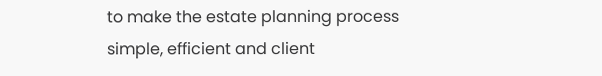to make the estate planning process simple, efficient and client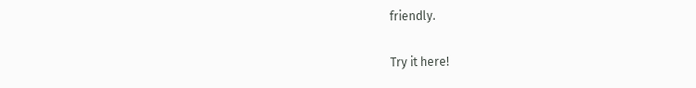friendly.

Try it here!